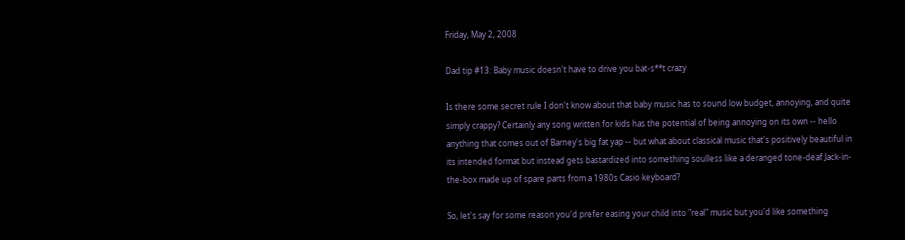Friday, May 2, 2008

Dad tip #13: Baby music doesn't have to drive you bat-s**t crazy

Is there some secret rule I don't know about that baby music has to sound low budget, annoying, and quite simply crappy? Certainly any song written for kids has the potential of being annoying on its own -- hello anything that comes out of Barney's big fat yap -- but what about classical music that's positively beautiful in its intended format but instead gets bastardized into something soulless like a deranged tone-deaf Jack-in-the-box made up of spare parts from a 1980s Casio keyboard?

So, let's say for some reason you'd prefer easing your child into "real" music but you'd like something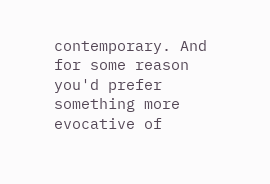contemporary. And for some reason you'd prefer something more evocative of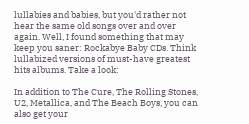lullabies and babies, but you'd rather not hear the same old songs over and over again. Well, I found something that may keep you saner: Rockabye Baby CDs. Think lullabized versions of must-have greatest hits albums. Take a look:

In addition to The Cure, The Rolling Stones, U2, Metallica, and The Beach Boys, you can also get your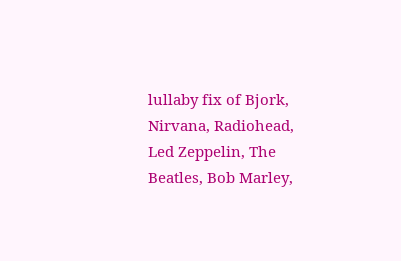lullaby fix of Bjork, Nirvana, Radiohead, Led Zeppelin, The Beatles, Bob Marley,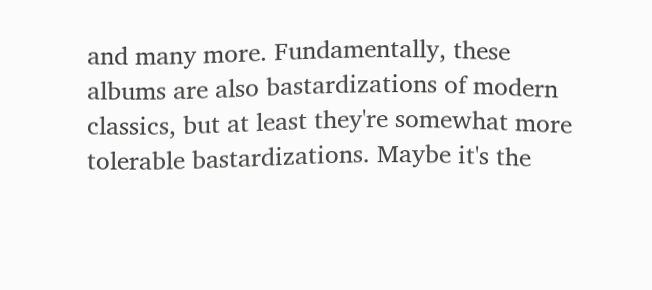and many more. Fundamentally, these albums are also bastardizations of modern classics, but at least they're somewhat more tolerable bastardizations. Maybe it's the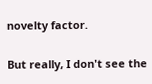novelty factor.

But really, I don't see the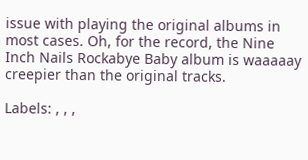issue with playing the original albums in most cases. Oh, for the record, the Nine Inch Nails Rockabye Baby album is waaaaay creepier than the original tracks.

Labels: , , ,